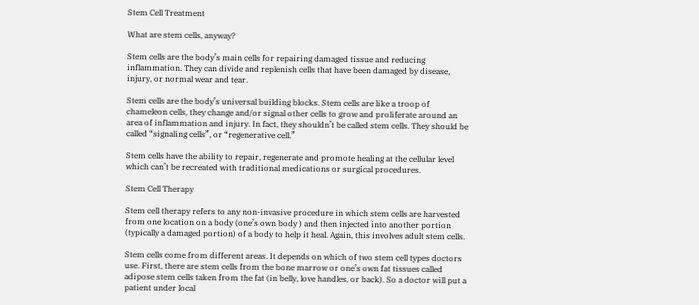Stem Cell Treatment

What are stem cells, anyway?

Stem cells are the body’s main cells for repairing damaged tissue and reducing inflammation. They can divide and replenish cells that have been damaged by disease, injury, or normal wear and tear.

Stem cells are the body’s universal building blocks. Stem cells are like a troop of chameleon cells, they change and/or signal other cells to grow and proliferate around an area of inflammation and injury. In fact, they shouldn’t be called stem cells. They should be called “signaling cells”, or “regenerative cell.”

Stem cells have the ability to repair, regenerate and promote healing at the cellular level which can’t be recreated with traditional medications or surgical procedures.

Stem Cell Therapy

Stem cell therapy refers to any non-invasive procedure in which stem cells are harvested from one location on a body (one’s own body ) and then injected into another portion (typically a damaged portion) of a body to help it heal. Again, this involves adult stem cells.

Stem cells come from different areas. It depends on which of two stem cell types doctors use. First, there are stem cells from the bone marrow or one’s own fat tissues called adipose stem cells taken from the fat (in belly, love handles, or back). So a doctor will put a patient under local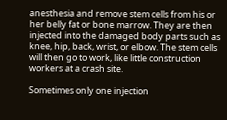anesthesia and remove stem cells from his or her belly fat or bone marrow. They are then injected into the damaged body parts such as knee, hip, back, wrist, or elbow. The stem cells will then go to work, like little construction workers at a crash site.

Sometimes only one injection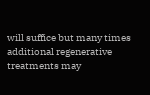will suffice but many times additional regenerative treatments may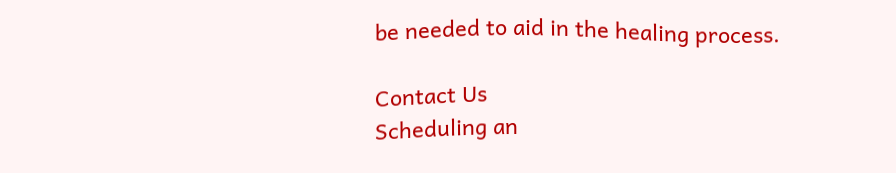be needed to aid in the healing process.

Contact Us
Scheduling an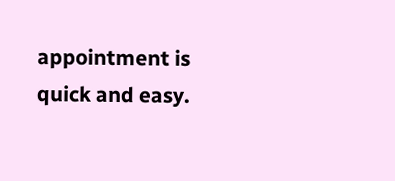appointment is quick and easy.